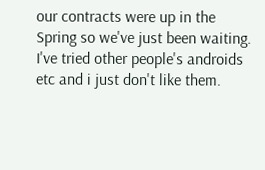our contracts were up in the Spring so we've just been waiting. I've tried other people's androids etc and i just don't like them.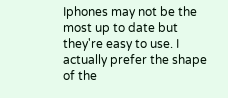Iphones may not be the most up to date but they're easy to use. I actually prefer the shape of the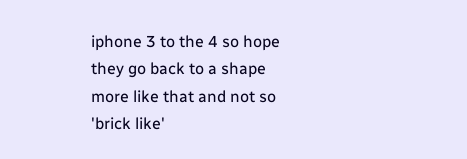iphone 3 to the 4 so hope they go back to a shape more like that and not so 'brick like'